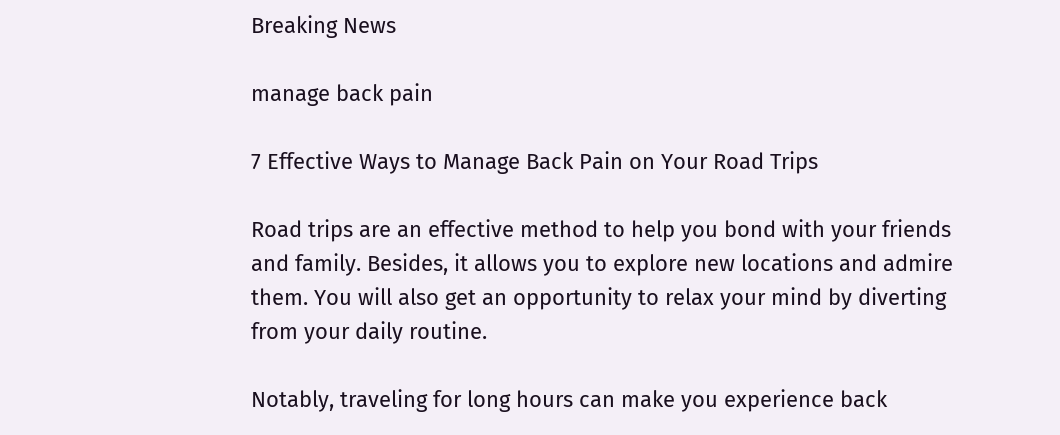Breaking News

manage back pain

7 Effective Ways to Manage Back Pain on Your Road Trips

Road trips are an effective method to help you bond with your friends and family. Besides, it allows you to explore new locations and admire them. You will also get an opportunity to relax your mind by diverting from your daily routine.

Notably, traveling for long hours can make you experience back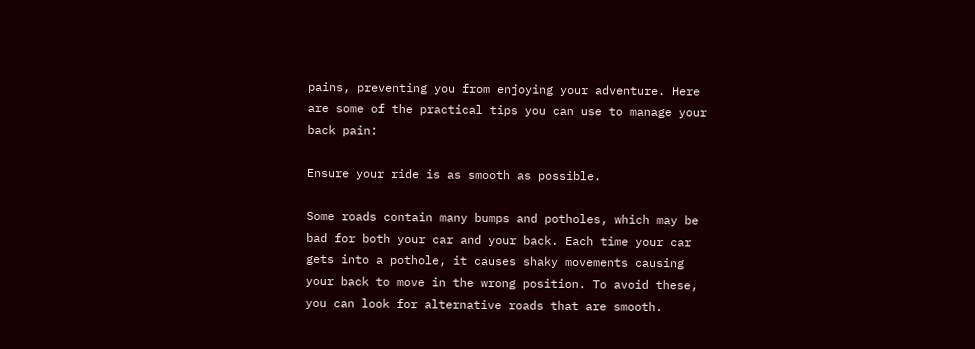pains, preventing you from enjoying your adventure. Here are some of the practical tips you can use to manage your back pain:

Ensure your ride is as smooth as possible.

Some roads contain many bumps and potholes, which may be bad for both your car and your back. Each time your car gets into a pothole, it causes shaky movements causing your back to move in the wrong position. To avoid these, you can look for alternative roads that are smooth.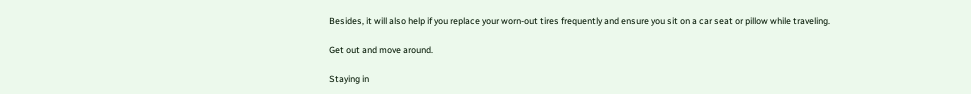Besides, it will also help if you replace your worn-out tires frequently and ensure you sit on a car seat or pillow while traveling.

Get out and move around.

Staying in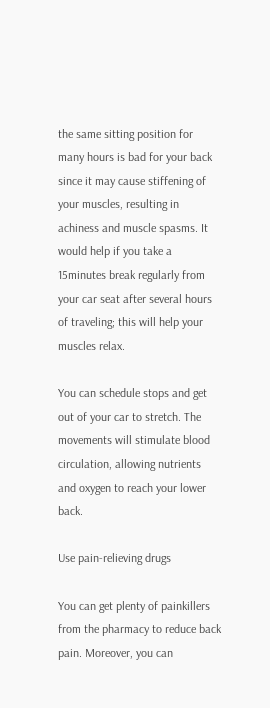the same sitting position for many hours is bad for your back since it may cause stiffening of your muscles, resulting in achiness and muscle spasms. It would help if you take a 15minutes break regularly from your car seat after several hours of traveling; this will help your muscles relax.

You can schedule stops and get out of your car to stretch. The movements will stimulate blood circulation, allowing nutrients and oxygen to reach your lower back.

Use pain-relieving drugs

You can get plenty of painkillers from the pharmacy to reduce back pain. Moreover, you can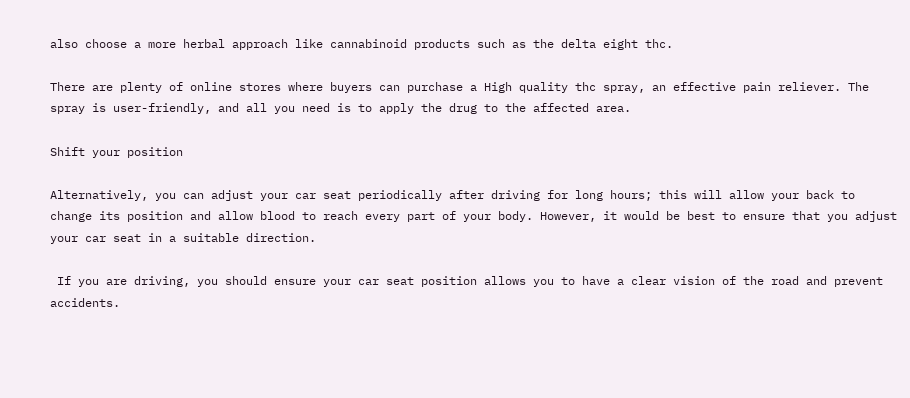also choose a more herbal approach like cannabinoid products such as the delta eight thc.

There are plenty of online stores where buyers can purchase a High quality thc spray, an effective pain reliever. The spray is user-friendly, and all you need is to apply the drug to the affected area.

Shift your position

Alternatively, you can adjust your car seat periodically after driving for long hours; this will allow your back to change its position and allow blood to reach every part of your body. However, it would be best to ensure that you adjust your car seat in a suitable direction.

 If you are driving, you should ensure your car seat position allows you to have a clear vision of the road and prevent accidents.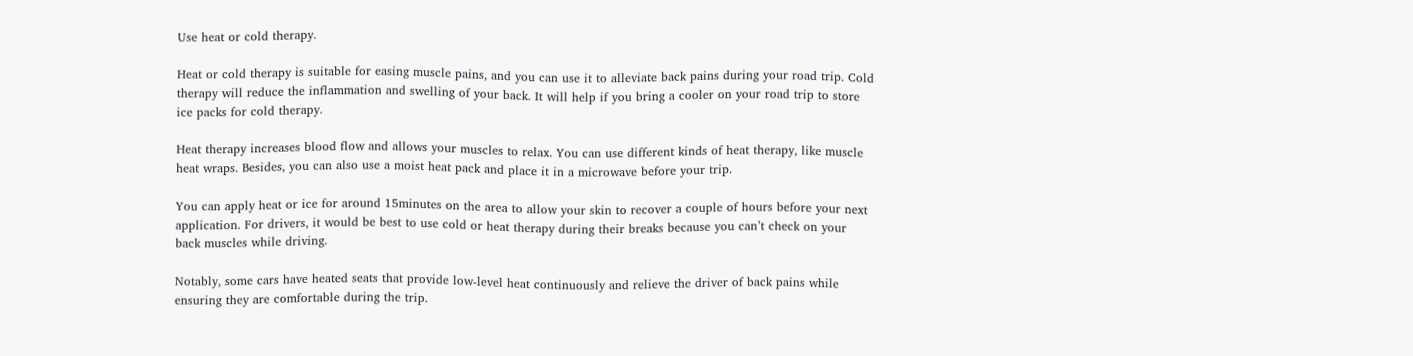Use heat or cold therapy.

Heat or cold therapy is suitable for easing muscle pains, and you can use it to alleviate back pains during your road trip. Cold therapy will reduce the inflammation and swelling of your back. It will help if you bring a cooler on your road trip to store ice packs for cold therapy.

Heat therapy increases blood flow and allows your muscles to relax. You can use different kinds of heat therapy, like muscle heat wraps. Besides, you can also use a moist heat pack and place it in a microwave before your trip.

You can apply heat or ice for around 15minutes on the area to allow your skin to recover a couple of hours before your next application. For drivers, it would be best to use cold or heat therapy during their breaks because you can’t check on your back muscles while driving.

Notably, some cars have heated seats that provide low-level heat continuously and relieve the driver of back pains while ensuring they are comfortable during the trip.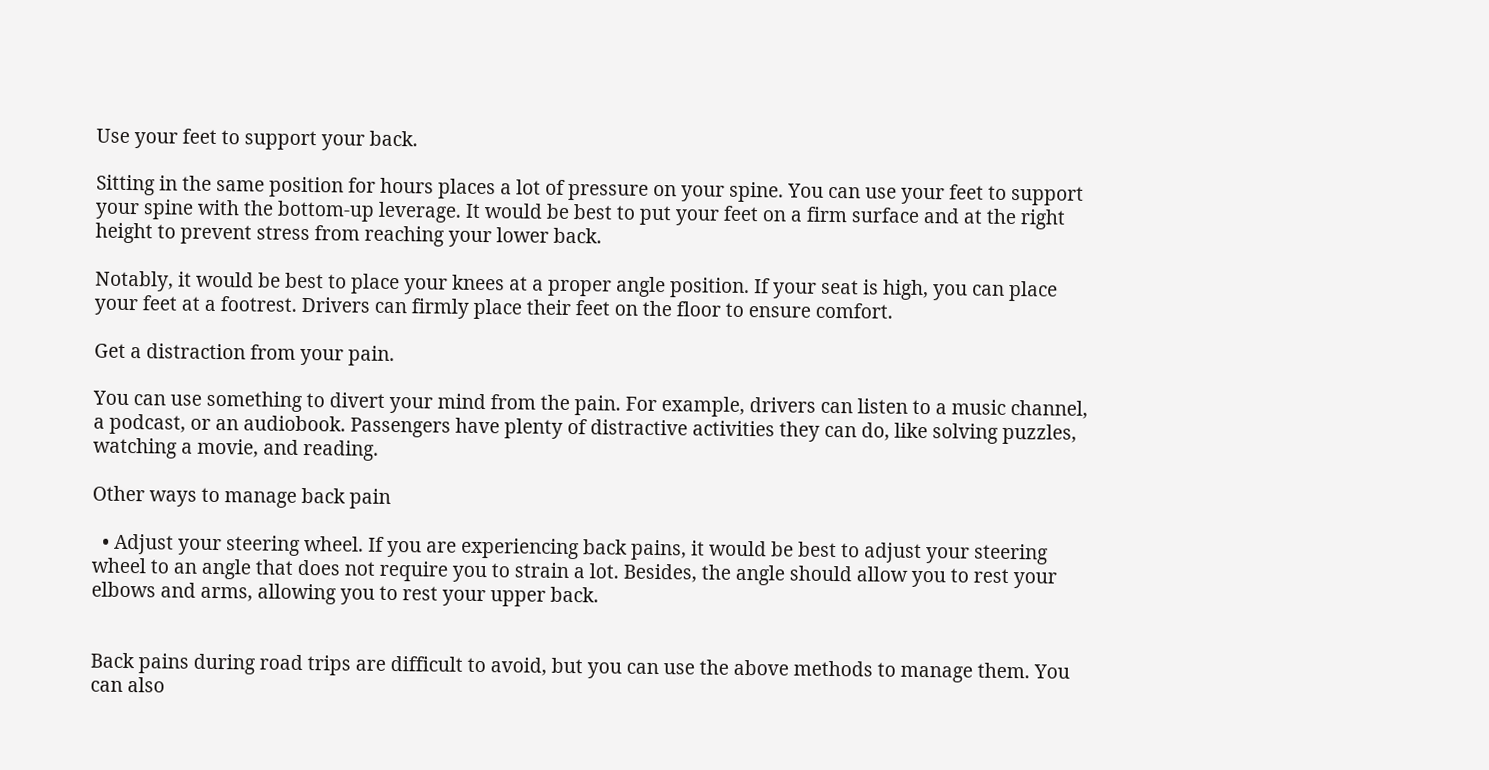Use your feet to support your back.

Sitting in the same position for hours places a lot of pressure on your spine. You can use your feet to support your spine with the bottom-up leverage. It would be best to put your feet on a firm surface and at the right height to prevent stress from reaching your lower back.

Notably, it would be best to place your knees at a proper angle position. If your seat is high, you can place your feet at a footrest. Drivers can firmly place their feet on the floor to ensure comfort.

Get a distraction from your pain.

You can use something to divert your mind from the pain. For example, drivers can listen to a music channel, a podcast, or an audiobook. Passengers have plenty of distractive activities they can do, like solving puzzles, watching a movie, and reading.

Other ways to manage back pain

  • Adjust your steering wheel. If you are experiencing back pains, it would be best to adjust your steering wheel to an angle that does not require you to strain a lot. Besides, the angle should allow you to rest your elbows and arms, allowing you to rest your upper back.


Back pains during road trips are difficult to avoid, but you can use the above methods to manage them. You can also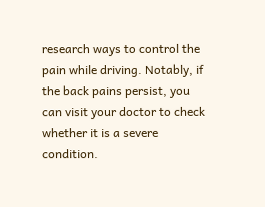research ways to control the pain while driving. Notably, if the back pains persist, you can visit your doctor to check whether it is a severe condition.